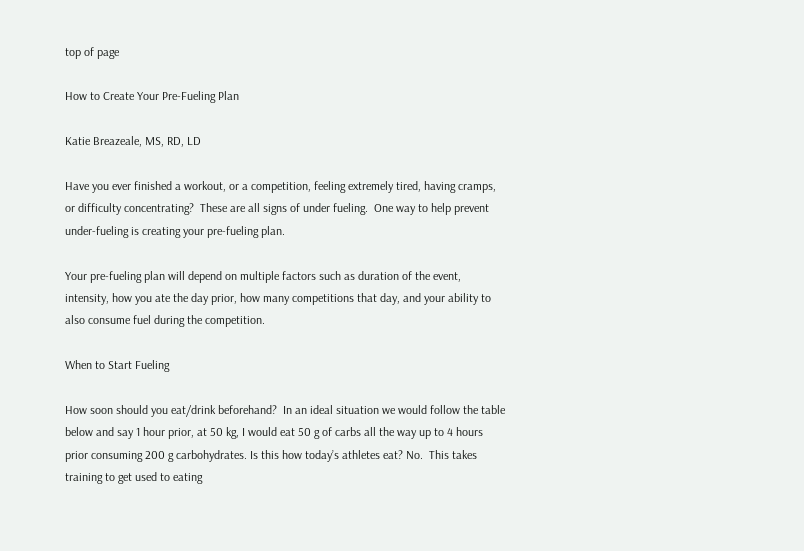top of page

How to Create Your Pre-Fueling Plan

Katie Breazeale, MS, RD, LD

Have you ever finished a workout, or a competition, feeling extremely tired, having cramps, or difficulty concentrating?  These are all signs of under fueling.  One way to help prevent under-fueling is creating your pre-fueling plan.

Your pre-fueling plan will depend on multiple factors such as duration of the event, intensity, how you ate the day prior, how many competitions that day, and your ability to also consume fuel during the competition.

When to Start Fueling

How soon should you eat/drink beforehand?  In an ideal situation we would follow the table below and say 1 hour prior, at 50 kg, I would eat 50 g of carbs all the way up to 4 hours prior consuming 200 g carbohydrates. Is this how today’s athletes eat? No.  This takes training to get used to eating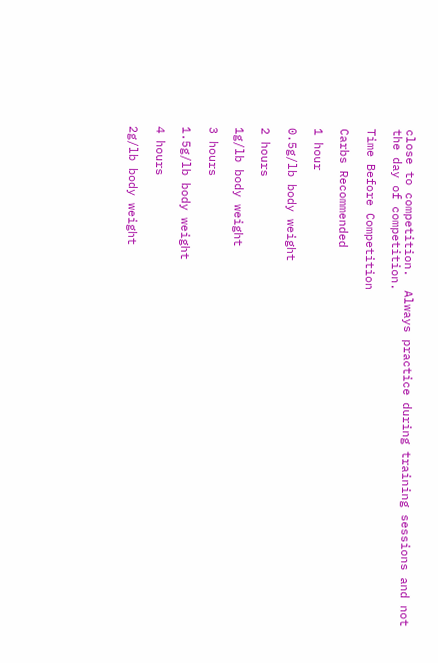close to competition.  Always practice during training sessions and not the day of competition.

Time Before Competition

Carbs Recommended

1 hour

0.5g/lb body weight

2 hours

1g/lb body weight

3 hours

1.5g/lb body weight

4 hours

2g/lb body weight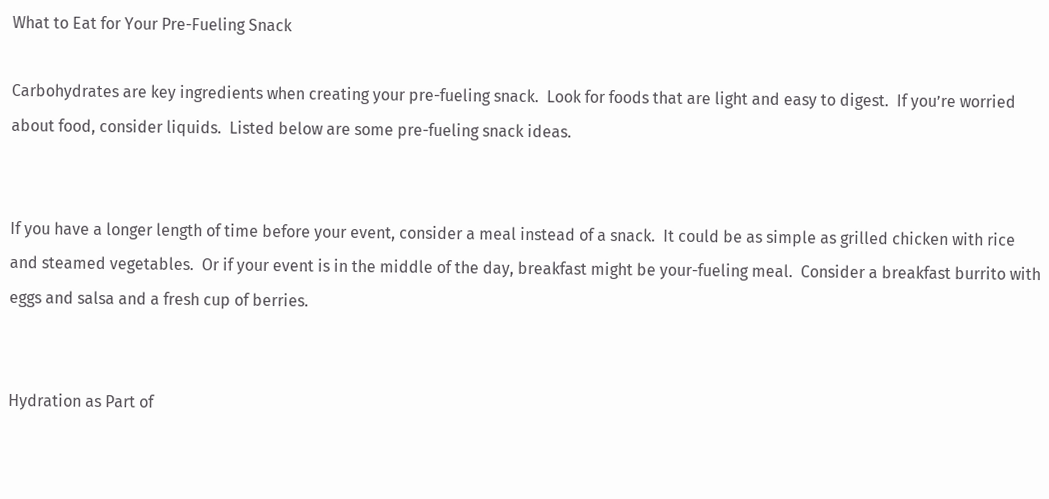What to Eat for Your Pre-Fueling Snack

Carbohydrates are key ingredients when creating your pre-fueling snack.  Look for foods that are light and easy to digest.  If you’re worried about food, consider liquids.  Listed below are some pre-fueling snack ideas.


If you have a longer length of time before your event, consider a meal instead of a snack.  It could be as simple as grilled chicken with rice and steamed vegetables.  Or if your event is in the middle of the day, breakfast might be your-fueling meal.  Consider a breakfast burrito with eggs and salsa and a fresh cup of berries.


Hydration as Part of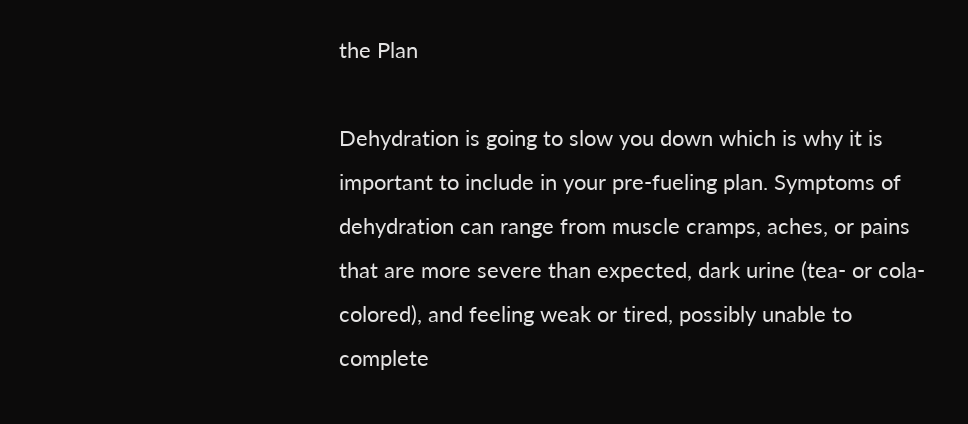the Plan

Dehydration is going to slow you down which is why it is important to include in your pre-fueling plan. Symptoms of dehydration can range from muscle cramps, aches, or pains that are more severe than expected, dark urine (tea- or cola-colored), and feeling weak or tired, possibly unable to complete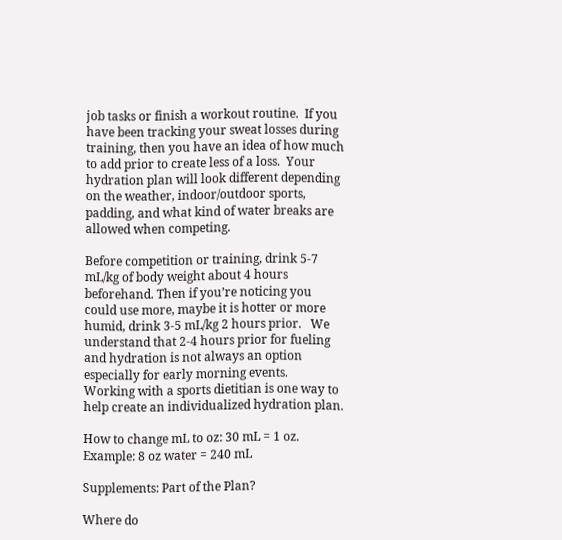job tasks or finish a workout routine.  If you have been tracking your sweat losses during training, then you have an idea of how much to add prior to create less of a loss.  Your hydration plan will look different depending on the weather, indoor/outdoor sports, padding, and what kind of water breaks are allowed when competing.

Before competition or training, drink 5-7 mL/kg of body weight about 4 hours beforehand. Then if you’re noticing you could use more, maybe it is hotter or more humid, drink 3-5 mL/kg 2 hours prior.   We understand that 2-4 hours prior for fueling and hydration is not always an option especially for early morning events.  Working with a sports dietitian is one way to help create an individualized hydration plan.

How to change mL to oz: 30 mL = 1 oz. Example: 8 oz water = 240 mL

Supplements: Part of the Plan?

Where do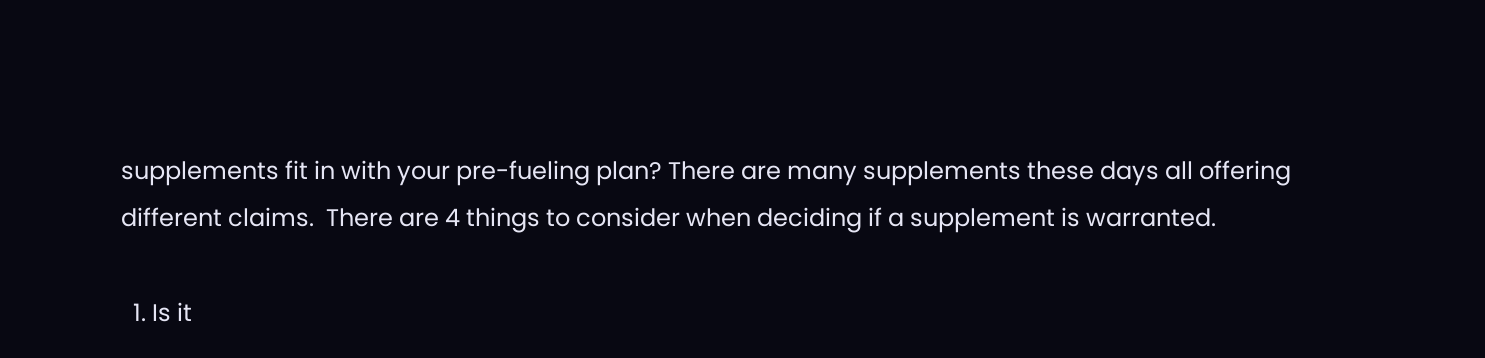supplements fit in with your pre-fueling plan? There are many supplements these days all offering different claims.  There are 4 things to consider when deciding if a supplement is warranted.

  1. Is it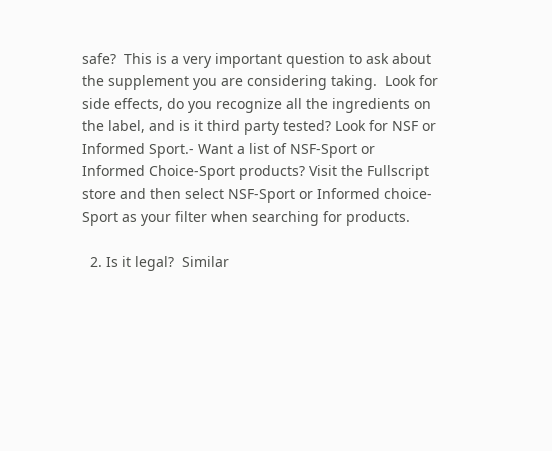safe?  This is a very important question to ask about the supplement you are considering taking.  Look for side effects, do you recognize all the ingredients on the label, and is it third party tested? Look for NSF or Informed Sport.- Want a list of NSF-Sport or Informed Choice-Sport products? Visit the Fullscript store and then select NSF-Sport or Informed choice-Sport as your filter when searching for products.

  2. Is it legal?  Similar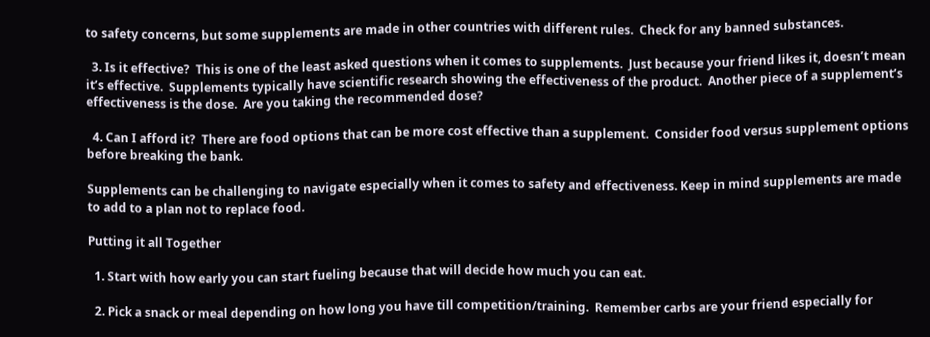to safety concerns, but some supplements are made in other countries with different rules.  Check for any banned substances.

  3. Is it effective?  This is one of the least asked questions when it comes to supplements.  Just because your friend likes it, doesn’t mean it’s effective.  Supplements typically have scientific research showing the effectiveness of the product.  Another piece of a supplement’s effectiveness is the dose.  Are you taking the recommended dose?

  4. Can I afford it?  There are food options that can be more cost effective than a supplement.  Consider food versus supplement options before breaking the bank.

Supplements can be challenging to navigate especially when it comes to safety and effectiveness. Keep in mind supplements are made to add to a plan not to replace food.

Putting it all Together

  1. Start with how early you can start fueling because that will decide how much you can eat.

  2. Pick a snack or meal depending on how long you have till competition/training.  Remember carbs are your friend especially for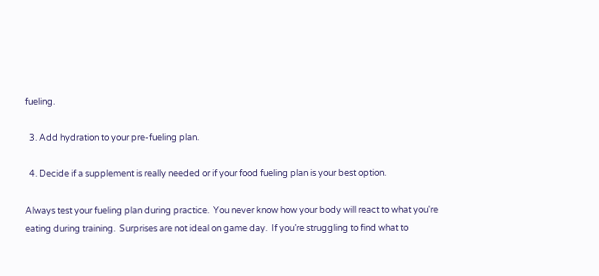fueling.

  3. Add hydration to your pre-fueling plan.

  4. Decide if a supplement is really needed or if your food fueling plan is your best option.

Always test your fueling plan during practice.  You never know how your body will react to what you're eating during training.  Surprises are not ideal on game day.  If you’re struggling to find what to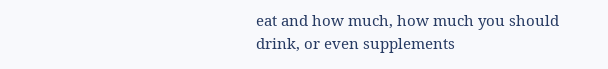eat and how much, how much you should drink, or even supplements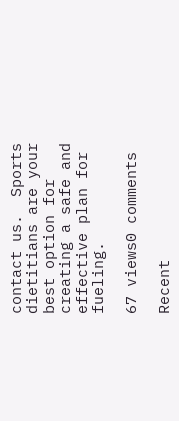contact us.  Sports dietitians are your best option for creating a safe and effective plan for fueling.

67 views0 comments

Recent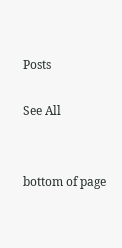Posts

See All


bottom of page